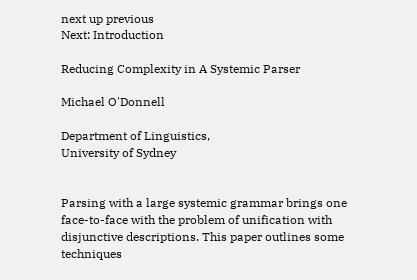next up previous
Next: Introduction

Reducing Complexity in A Systemic Parser

Michael O'Donnell

Department of Linguistics,
University of Sydney


Parsing with a large systemic grammar brings one face-to-face with the problem of unification with disjunctive descriptions. This paper outlines some techniques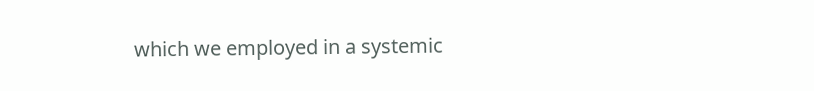which we employed in a systemic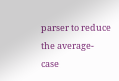parser to reduce the average-case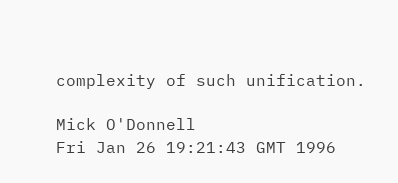complexity of such unification.

Mick O'Donnell
Fri Jan 26 19:21:43 GMT 1996